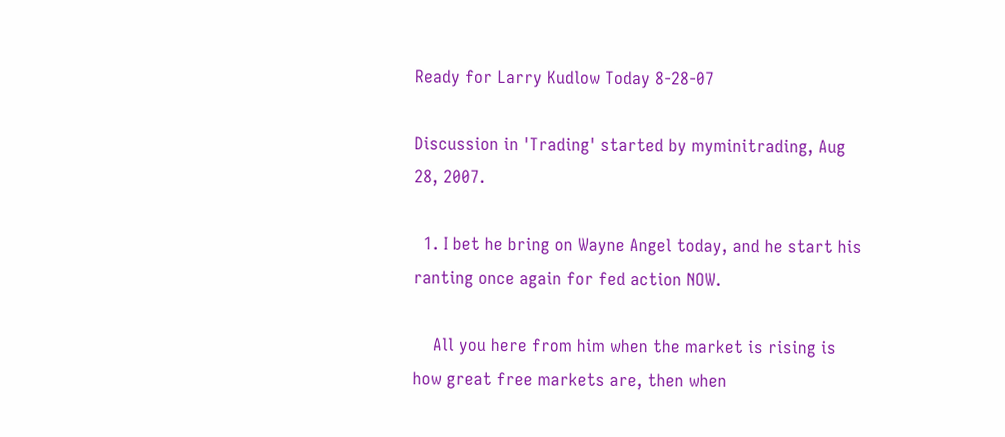Ready for Larry Kudlow Today 8-28-07

Discussion in 'Trading' started by myminitrading, Aug 28, 2007.

  1. I bet he bring on Wayne Angel today, and he start his ranting once again for fed action NOW.

    All you here from him when the market is rising is how great free markets are, then when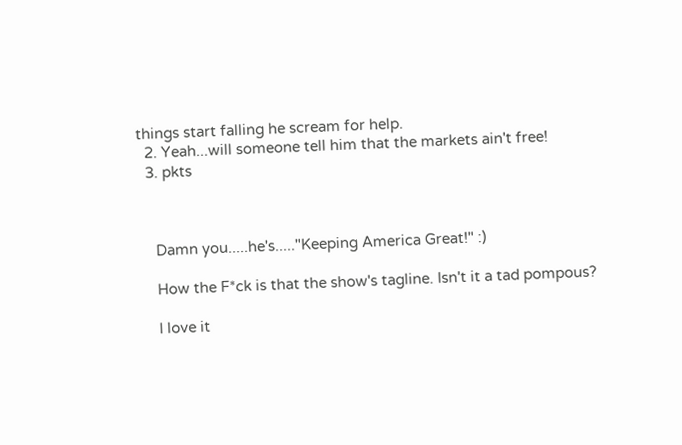things start falling he scream for help.
  2. Yeah...will someone tell him that the markets ain't free!
  3. pkts



    Damn you.....he's....."Keeping America Great!" :)

    How the F*ck is that the show's tagline. Isn't it a tad pompous?

    I love it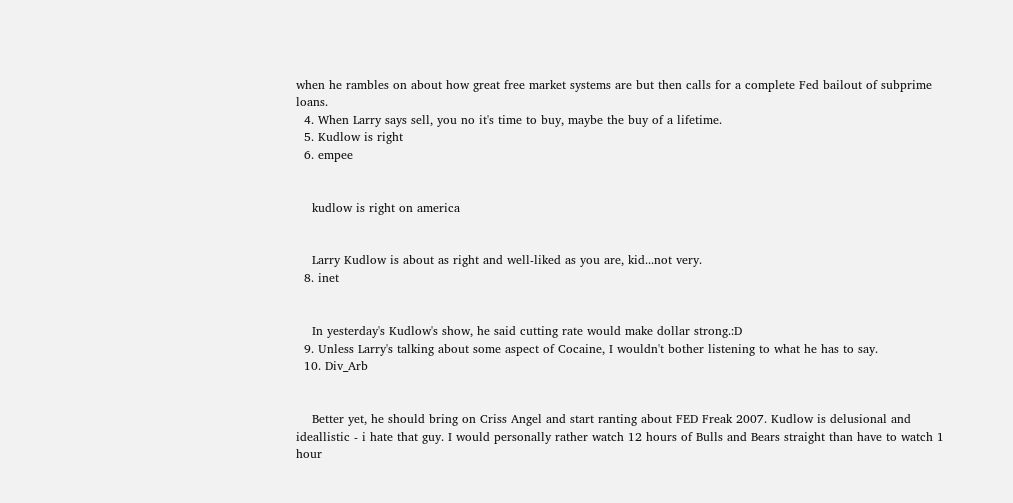when he rambles on about how great free market systems are but then calls for a complete Fed bailout of subprime loans.
  4. When Larry says sell, you no it's time to buy, maybe the buy of a lifetime.
  5. Kudlow is right
  6. empee


    kudlow is right on america


    Larry Kudlow is about as right and well-liked as you are, kid...not very.
  8. inet


    In yesterday's Kudlow's show, he said cutting rate would make dollar strong.:D
  9. Unless Larry's talking about some aspect of Cocaine, I wouldn't bother listening to what he has to say.
  10. Div_Arb


    Better yet, he should bring on Criss Angel and start ranting about FED Freak 2007. Kudlow is delusional and ideallistic - i hate that guy. I would personally rather watch 12 hours of Bulls and Bears straight than have to watch 1 hour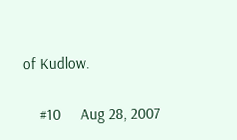of Kudlow.

    #10     Aug 28, 2007